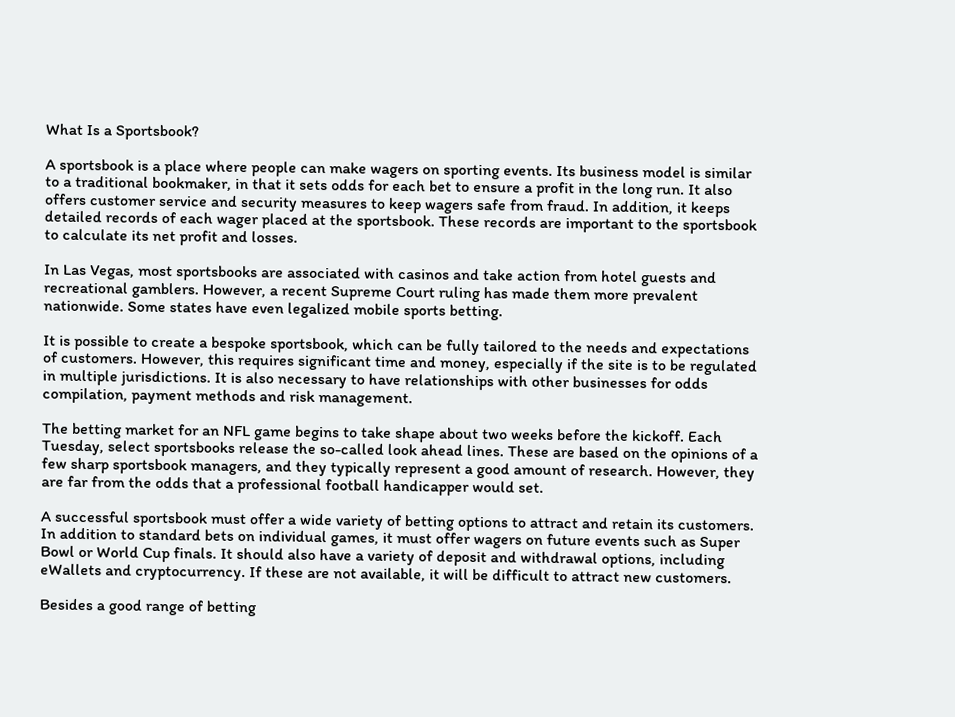What Is a Sportsbook?

A sportsbook is a place where people can make wagers on sporting events. Its business model is similar to a traditional bookmaker, in that it sets odds for each bet to ensure a profit in the long run. It also offers customer service and security measures to keep wagers safe from fraud. In addition, it keeps detailed records of each wager placed at the sportsbook. These records are important to the sportsbook to calculate its net profit and losses.

In Las Vegas, most sportsbooks are associated with casinos and take action from hotel guests and recreational gamblers. However, a recent Supreme Court ruling has made them more prevalent nationwide. Some states have even legalized mobile sports betting.

It is possible to create a bespoke sportsbook, which can be fully tailored to the needs and expectations of customers. However, this requires significant time and money, especially if the site is to be regulated in multiple jurisdictions. It is also necessary to have relationships with other businesses for odds compilation, payment methods and risk management.

The betting market for an NFL game begins to take shape about two weeks before the kickoff. Each Tuesday, select sportsbooks release the so-called look ahead lines. These are based on the opinions of a few sharp sportsbook managers, and they typically represent a good amount of research. However, they are far from the odds that a professional football handicapper would set.

A successful sportsbook must offer a wide variety of betting options to attract and retain its customers. In addition to standard bets on individual games, it must offer wagers on future events such as Super Bowl or World Cup finals. It should also have a variety of deposit and withdrawal options, including eWallets and cryptocurrency. If these are not available, it will be difficult to attract new customers.

Besides a good range of betting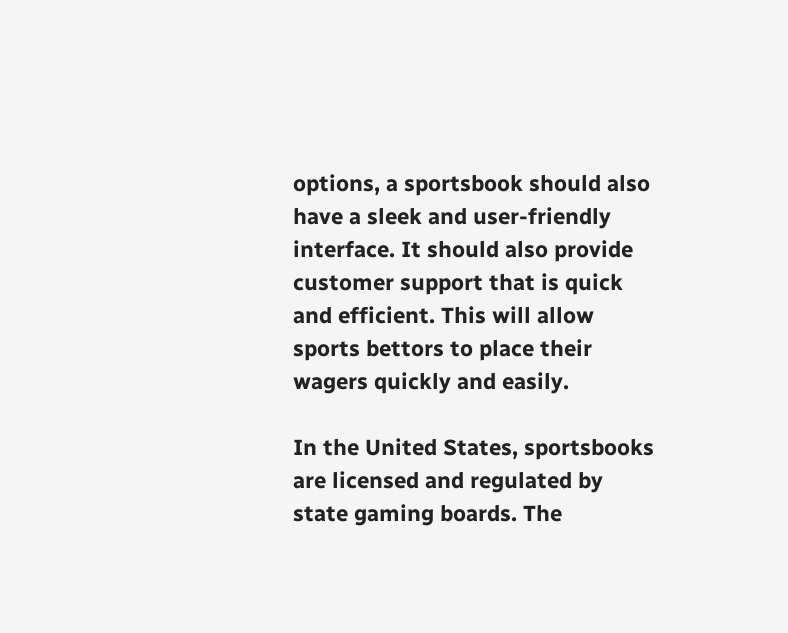options, a sportsbook should also have a sleek and user-friendly interface. It should also provide customer support that is quick and efficient. This will allow sports bettors to place their wagers quickly and easily.

In the United States, sportsbooks are licensed and regulated by state gaming boards. The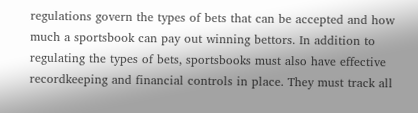regulations govern the types of bets that can be accepted and how much a sportsbook can pay out winning bettors. In addition to regulating the types of bets, sportsbooks must also have effective recordkeeping and financial controls in place. They must track all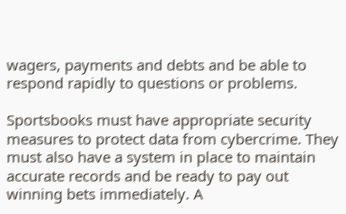wagers, payments and debts and be able to respond rapidly to questions or problems.

Sportsbooks must have appropriate security measures to protect data from cybercrime. They must also have a system in place to maintain accurate records and be ready to pay out winning bets immediately. A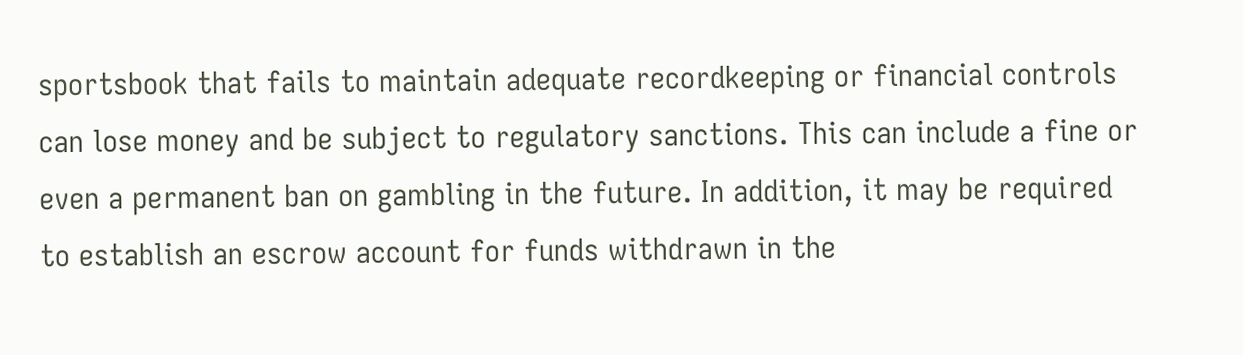sportsbook that fails to maintain adequate recordkeeping or financial controls can lose money and be subject to regulatory sanctions. This can include a fine or even a permanent ban on gambling in the future. In addition, it may be required to establish an escrow account for funds withdrawn in the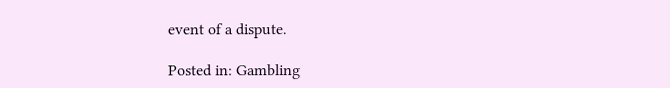event of a dispute.

Posted in: Gambling